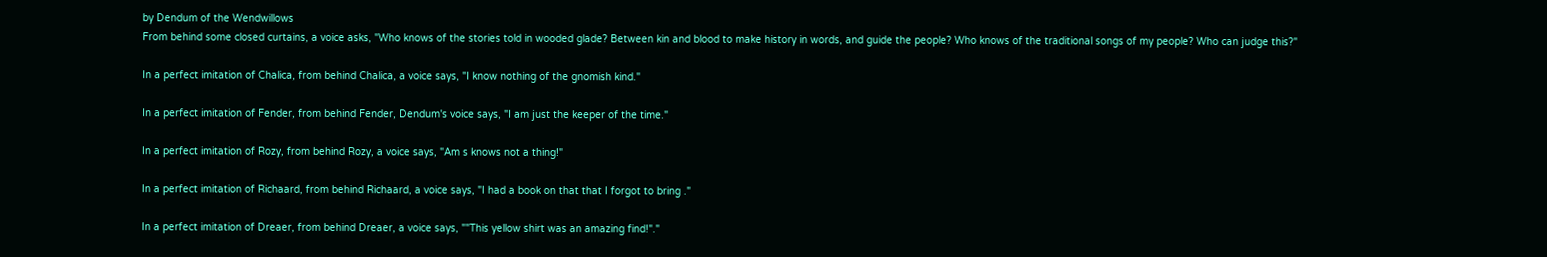by Dendum of the Wendwillows
From behind some closed curtains, a voice asks, "Who knows of the stories told in wooded glade? Between kin and blood to make history in words, and guide the people? Who knows of the traditional songs of my people? Who can judge this?"

In a perfect imitation of Chalica, from behind Chalica, a voice says, "I know nothing of the gnomish kind."

In a perfect imitation of Fender, from behind Fender, Dendum's voice says, "I am just the keeper of the time."

In a perfect imitation of Rozy, from behind Rozy, a voice says, "Am s knows not a thing!"

In a perfect imitation of Richaard, from behind Richaard, a voice says, "I had a book on that that I forgot to bring ."

In a perfect imitation of Dreaer, from behind Dreaer, a voice says, ""This yellow shirt was an amazing find!"."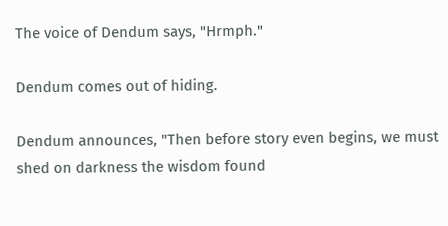The voice of Dendum says, "Hrmph."

Dendum comes out of hiding.

Dendum announces, "Then before story even begins, we must shed on darkness the wisdom found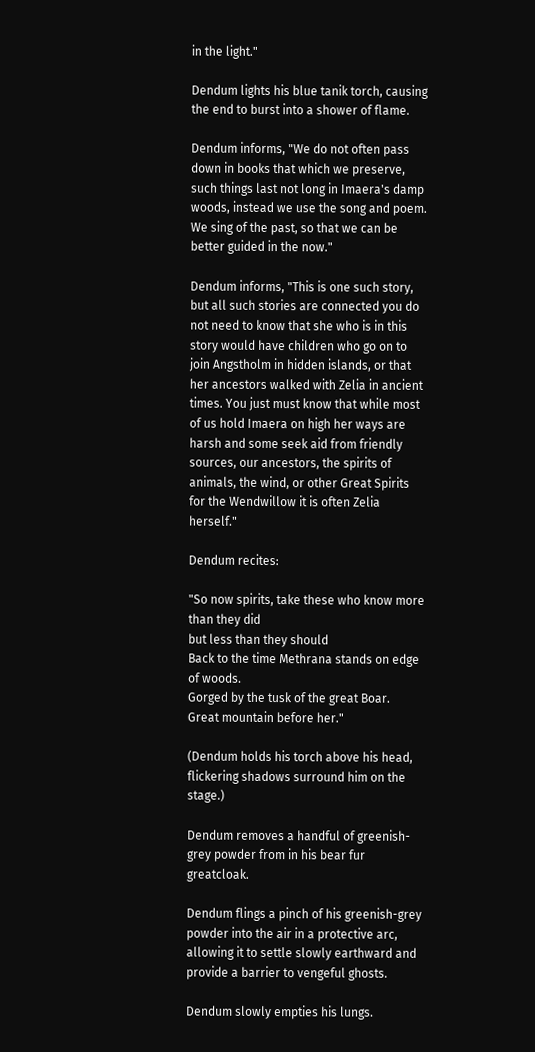in the light."

Dendum lights his blue tanik torch, causing the end to burst into a shower of flame.

Dendum informs, "We do not often pass down in books that which we preserve, such things last not long in Imaera's damp woods, instead we use the song and poem. We sing of the past, so that we can be better guided in the now."

Dendum informs, "This is one such story, but all such stories are connected you do not need to know that she who is in this story would have children who go on to join Angstholm in hidden islands, or that her ancestors walked with Zelia in ancient times. You just must know that while most of us hold Imaera on high her ways are harsh and some seek aid from friendly sources, our ancestors, the spirits of animals, the wind, or other Great Spirits for the Wendwillow it is often Zelia herself."

Dendum recites:

"So now spirits, take these who know more than they did
but less than they should
Back to the time Methrana stands on edge of woods.
Gorged by the tusk of the great Boar.
Great mountain before her."

(Dendum holds his torch above his head, flickering shadows surround him on the stage.)

Dendum removes a handful of greenish-grey powder from in his bear fur greatcloak.

Dendum flings a pinch of his greenish-grey powder into the air in a protective arc, allowing it to settle slowly earthward and provide a barrier to vengeful ghosts.

Dendum slowly empties his lungs.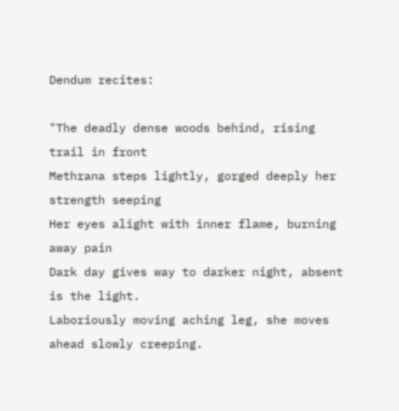Dendum recites:

"The deadly dense woods behind, rising trail in front
Methrana steps lightly, gorged deeply her strength seeping
Her eyes alight with inner flame, burning away pain
Dark day gives way to darker night, absent is the light.
Laboriously moving aching leg, she moves ahead slowly creeping.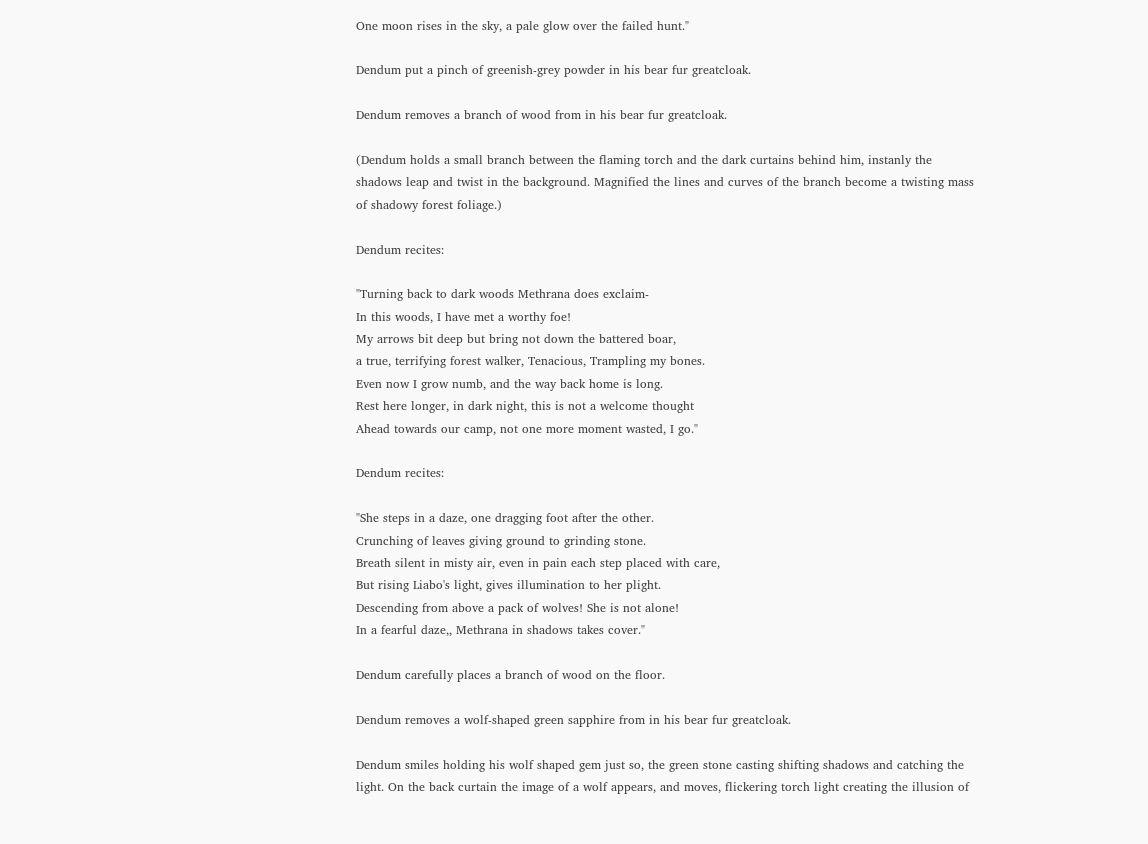One moon rises in the sky, a pale glow over the failed hunt."

Dendum put a pinch of greenish-grey powder in his bear fur greatcloak.

Dendum removes a branch of wood from in his bear fur greatcloak.

(Dendum holds a small branch between the flaming torch and the dark curtains behind him, instanly the shadows leap and twist in the background. Magnified the lines and curves of the branch become a twisting mass of shadowy forest foliage.)

Dendum recites:

"Turning back to dark woods Methrana does exclaim-
In this woods, I have met a worthy foe!
My arrows bit deep but bring not down the battered boar,
a true, terrifying forest walker, Tenacious, Trampling my bones.
Even now I grow numb, and the way back home is long.
Rest here longer, in dark night, this is not a welcome thought
Ahead towards our camp, not one more moment wasted, I go."

Dendum recites:

"She steps in a daze, one dragging foot after the other.
Crunching of leaves giving ground to grinding stone.
Breath silent in misty air, even in pain each step placed with care,
But rising Liabo's light, gives illumination to her plight.
Descending from above a pack of wolves! She is not alone!
In a fearful daze,, Methrana in shadows takes cover."

Dendum carefully places a branch of wood on the floor.

Dendum removes a wolf-shaped green sapphire from in his bear fur greatcloak.

Dendum smiles holding his wolf shaped gem just so, the green stone casting shifting shadows and catching the light. On the back curtain the image of a wolf appears, and moves, flickering torch light creating the illusion of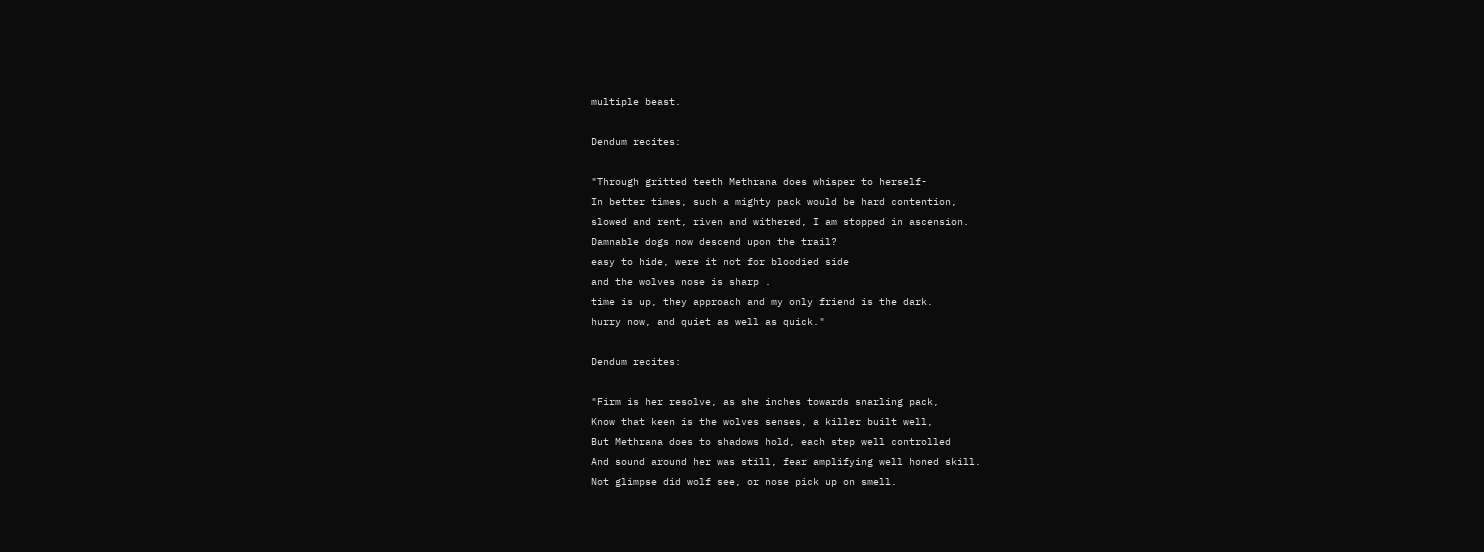multiple beast.

Dendum recites:

"Through gritted teeth Methrana does whisper to herself-
In better times, such a mighty pack would be hard contention,
slowed and rent, riven and withered, I am stopped in ascension.
Damnable dogs now descend upon the trail?
easy to hide, were it not for bloodied side
and the wolves nose is sharp .
time is up, they approach and my only friend is the dark.
hurry now, and quiet as well as quick."

Dendum recites:

"Firm is her resolve, as she inches towards snarling pack,
Know that keen is the wolves senses, a killer built well,
But Methrana does to shadows hold, each step well controlled
And sound around her was still, fear amplifying well honed skill.
Not glimpse did wolf see, or nose pick up on smell.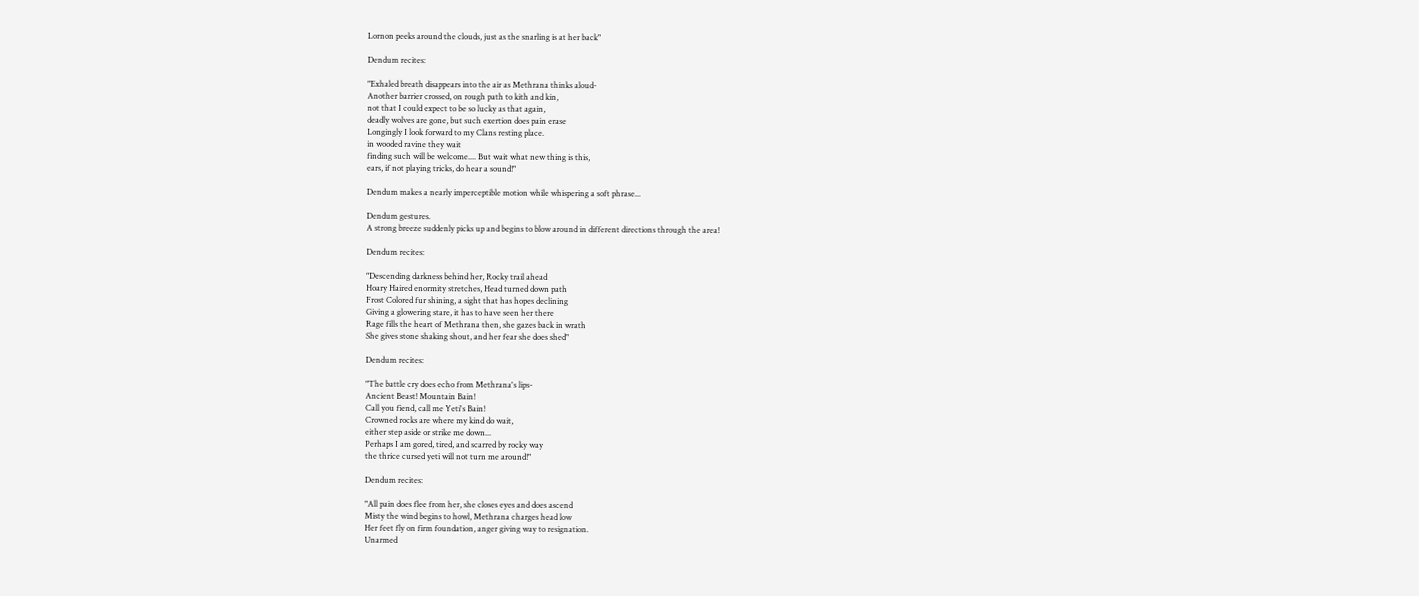Lornon peeks around the clouds, just as the snarling is at her back"

Dendum recites:

"Exhaled breath disappears into the air as Methrana thinks aloud-
Another barrier crossed, on rough path to kith and kin,
not that I could expect to be so lucky as that again,
deadly wolves are gone, but such exertion does pain erase
Longingly I look forward to my Clans resting place.
in wooded ravine they wait
finding such will be welcome.... But wait what new thing is this,
ears, if not playing tricks, do hear a sound!"

Dendum makes a nearly imperceptible motion while whispering a soft phrase...

Dendum gestures.
A strong breeze suddenly picks up and begins to blow around in different directions through the area!

Dendum recites:

"Descending darkness behind her, Rocky trail ahead
Hoary Haired enormity stretches, Head turned down path
Frost Colored fur shining, a sight that has hopes declining
Giving a glowering stare, it has to have seen her there
Rage fills the heart of Methrana then, she gazes back in wrath
She gives stone shaking shout, and her fear she does shed"

Dendum recites:

"The battle cry does echo from Methrana's lips-
Ancient Beast! Mountain Bain!
Call you fiend, call me Yeti's Bain!
Crowned rocks are where my kind do wait,
either step aside or strike me down...
Perhaps I am gored, tired, and scarred by rocky way
the thrice cursed yeti will not turn me around!"

Dendum recites:

"All pain does flee from her, she closes eyes and does ascend
Misty the wind begins to howl, Methrana charges head low
Her feet fly on firm foundation, anger giving way to resignation.
Unarmed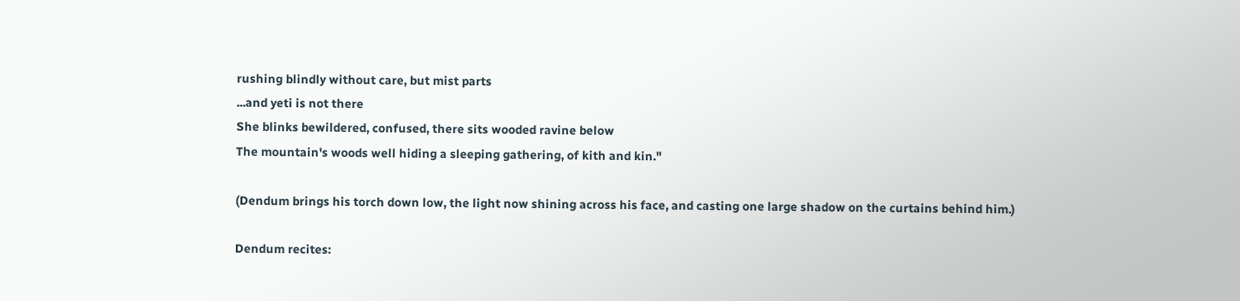rushing blindly without care, but mist parts
...and yeti is not there
She blinks bewildered, confused, there sits wooded ravine below
The mountain's woods well hiding a sleeping gathering, of kith and kin."

(Dendum brings his torch down low, the light now shining across his face, and casting one large shadow on the curtains behind him.)

Dendum recites: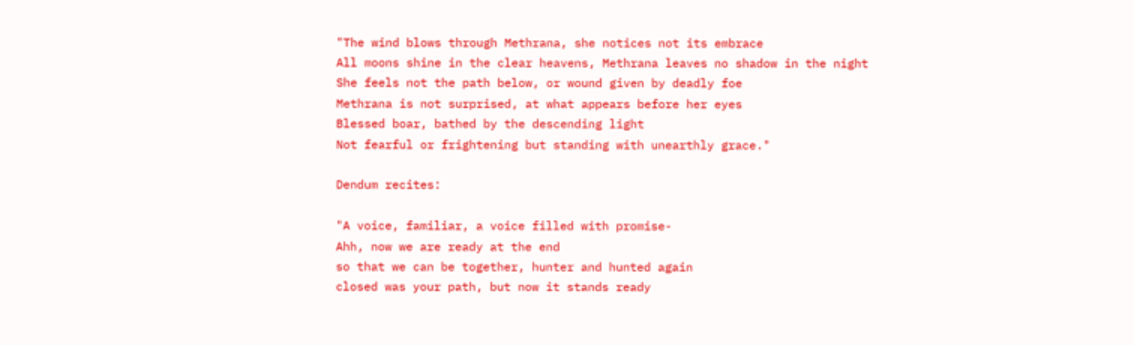"The wind blows through Methrana, she notices not its embrace
All moons shine in the clear heavens, Methrana leaves no shadow in the night
She feels not the path below, or wound given by deadly foe
Methrana is not surprised, at what appears before her eyes
Blessed boar, bathed by the descending light
Not fearful or frightening but standing with unearthly grace."

Dendum recites:

"A voice, familiar, a voice filled with promise-
Ahh, now we are ready at the end
so that we can be together, hunter and hunted again
closed was your path, but now it stands ready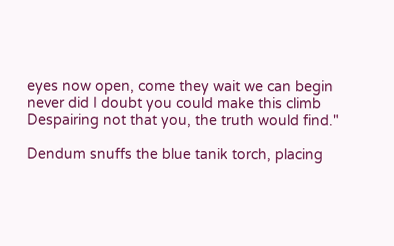eyes now open, come they wait we can begin
never did I doubt you could make this climb
Despairing not that you, the truth would find."

Dendum snuffs the blue tanik torch, placing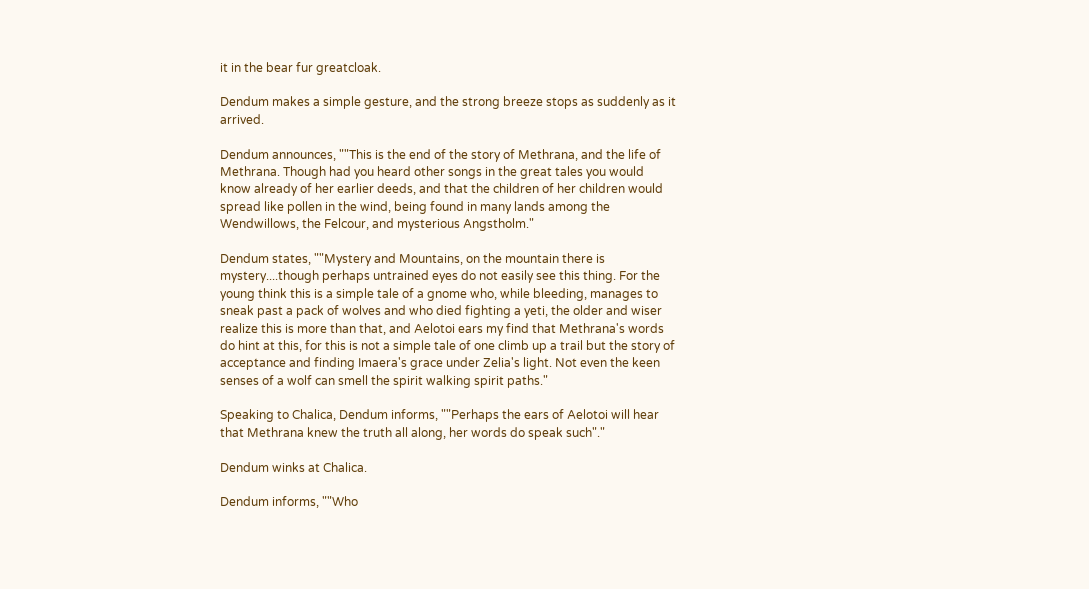it in the bear fur greatcloak.

Dendum makes a simple gesture, and the strong breeze stops as suddenly as it arrived.

Dendum announces, ""This is the end of the story of Methrana, and the life of Methrana. Though had you heard other songs in the great tales you would know already of her earlier deeds, and that the children of her children would spread like pollen in the wind, being found in many lands among the Wendwillows, the Felcour, and mysterious Angstholm."

Dendum states, ""Mystery and Mountains, on the mountain there is mystery....though perhaps untrained eyes do not easily see this thing. For the young think this is a simple tale of a gnome who, while bleeding, manages to sneak past a pack of wolves and who died fighting a yeti, the older and wiser realize this is more than that, and Aelotoi ears my find that Methrana's words do hint at this, for this is not a simple tale of one climb up a trail but the story of acceptance and finding Imaera's grace under Zelia's light. Not even the keen senses of a wolf can smell the spirit walking spirit paths."

Speaking to Chalica, Dendum informs, ""Perhaps the ears of Aelotoi will hear that Methrana knew the truth all along, her words do speak such"."

Dendum winks at Chalica.

Dendum informs, ""Who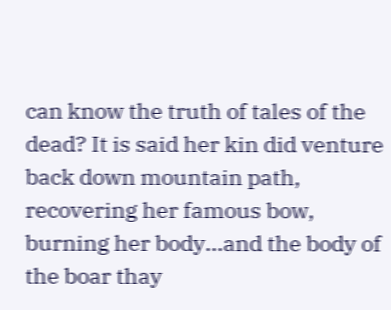can know the truth of tales of the dead? It is said her kin did venture back down mountain path, recovering her famous bow, burning her body...and the body of the boar thay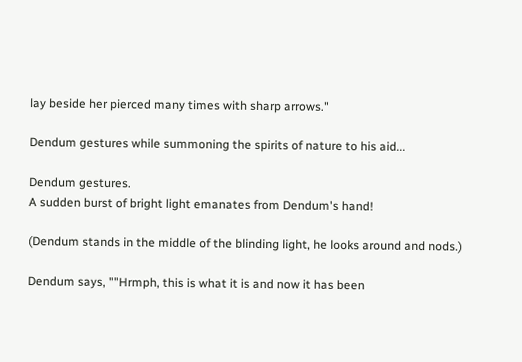lay beside her pierced many times with sharp arrows."

Dendum gestures while summoning the spirits of nature to his aid...

Dendum gestures.
A sudden burst of bright light emanates from Dendum's hand!

(Dendum stands in the middle of the blinding light, he looks around and nods.)

Dendum says, ""Hrmph, this is what it is and now it has been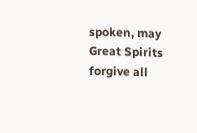spoken, may Great Spirits forgive all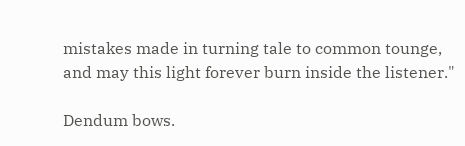mistakes made in turning tale to common tounge, and may this light forever burn inside the listener."

Dendum bows.